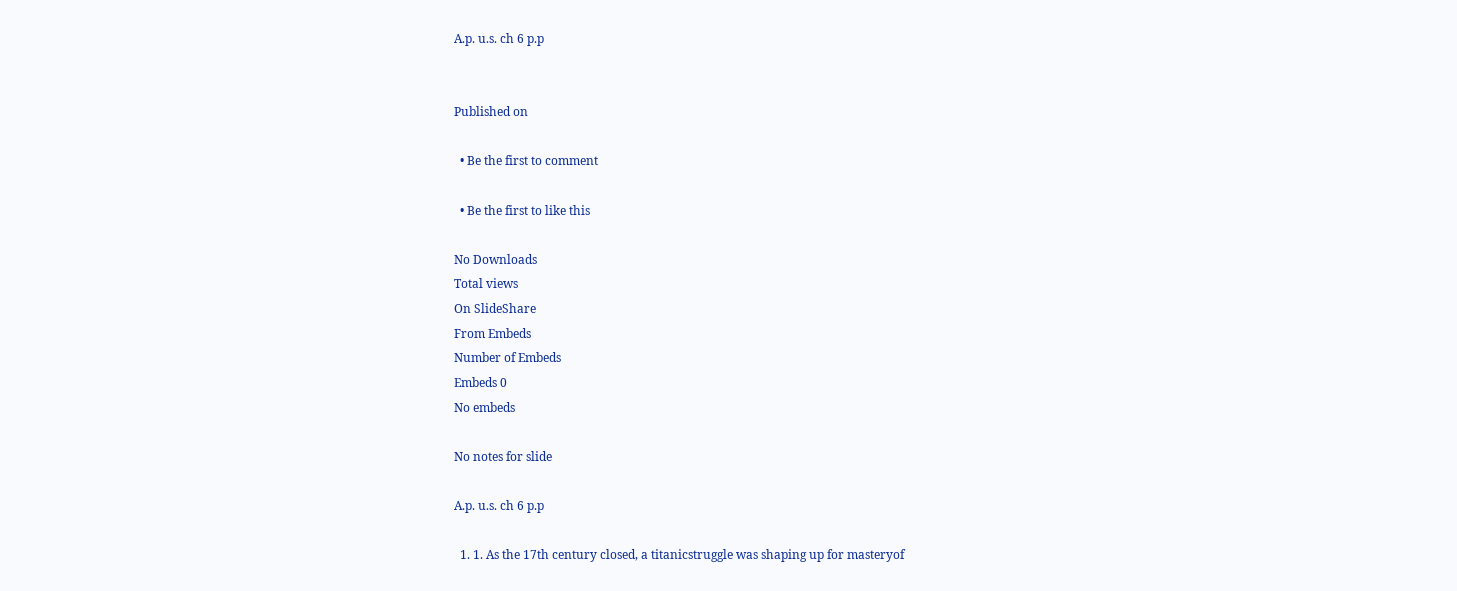A.p. u.s. ch 6 p.p


Published on

  • Be the first to comment

  • Be the first to like this

No Downloads
Total views
On SlideShare
From Embeds
Number of Embeds
Embeds 0
No embeds

No notes for slide

A.p. u.s. ch 6 p.p

  1. 1. As the 17th century closed, a titanicstruggle was shaping up for masteryof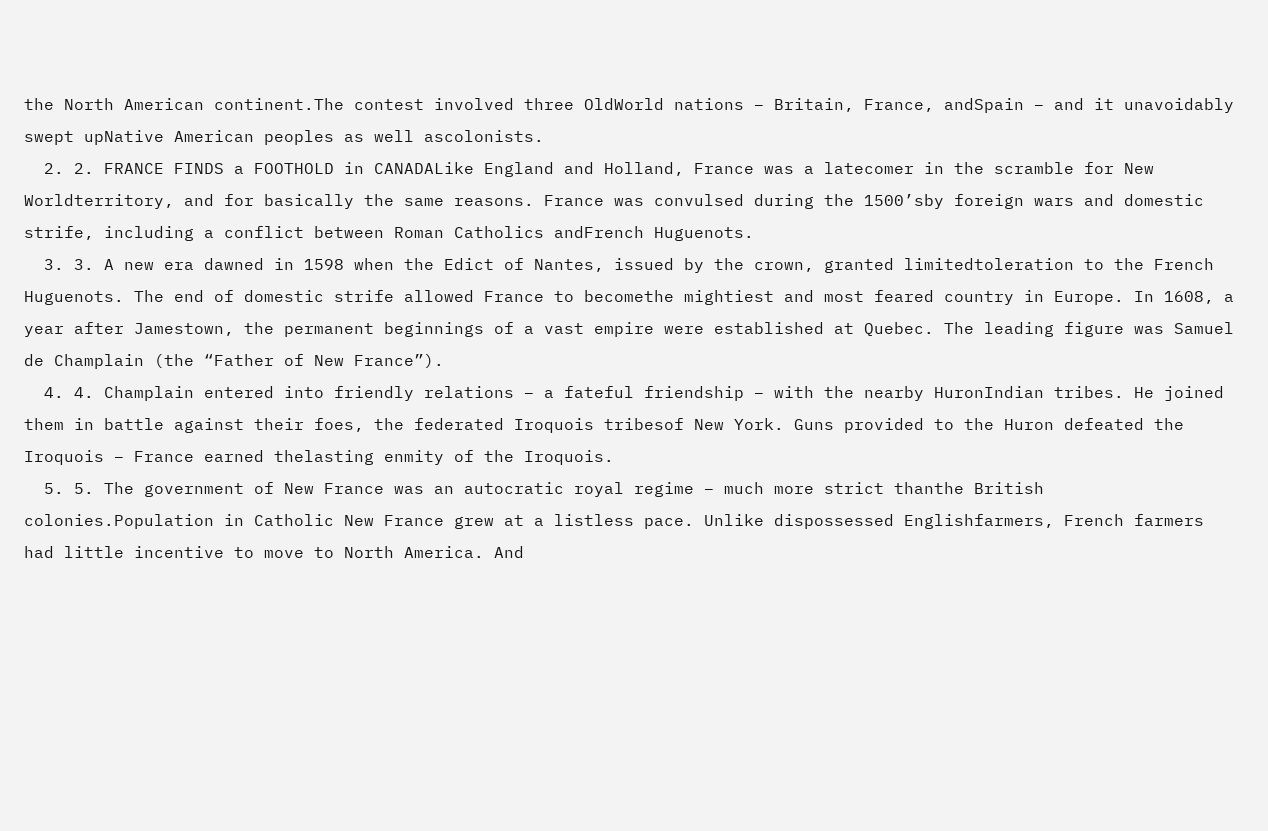the North American continent.The contest involved three OldWorld nations – Britain, France, andSpain – and it unavoidably swept upNative American peoples as well ascolonists.
  2. 2. FRANCE FINDS a FOOTHOLD in CANADALike England and Holland, France was a latecomer in the scramble for New Worldterritory, and for basically the same reasons. France was convulsed during the 1500’sby foreign wars and domestic strife, including a conflict between Roman Catholics andFrench Huguenots.
  3. 3. A new era dawned in 1598 when the Edict of Nantes, issued by the crown, granted limitedtoleration to the French Huguenots. The end of domestic strife allowed France to becomethe mightiest and most feared country in Europe. In 1608, a year after Jamestown, the permanent beginnings of a vast empire were established at Quebec. The leading figure was Samuel de Champlain (the “Father of New France”).
  4. 4. Champlain entered into friendly relations – a fateful friendship – with the nearby HuronIndian tribes. He joined them in battle against their foes, the federated Iroquois tribesof New York. Guns provided to the Huron defeated the Iroquois – France earned thelasting enmity of the Iroquois.
  5. 5. The government of New France was an autocratic royal regime – much more strict thanthe British colonies.Population in Catholic New France grew at a listless pace. Unlike dispossessed Englishfarmers, French farmers had little incentive to move to North America. And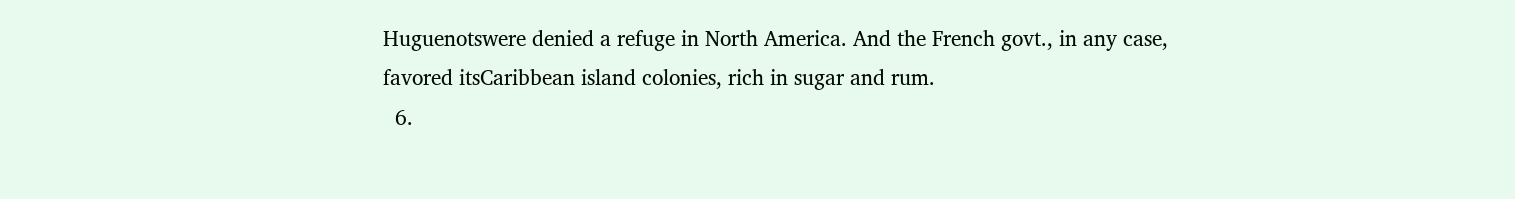Huguenotswere denied a refuge in North America. And the French govt., in any case, favored itsCaribbean island colonies, rich in sugar and rum.
  6.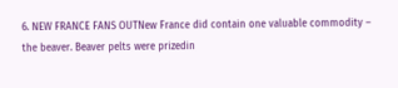6. NEW FRANCE FANS OUTNew France did contain one valuable commodity – the beaver. Beaver pelts were prizedin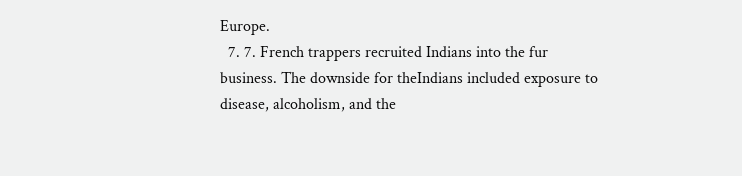Europe.
  7. 7. French trappers recruited Indians into the fur business. The downside for theIndians included exposure to disease, alcoholism, and the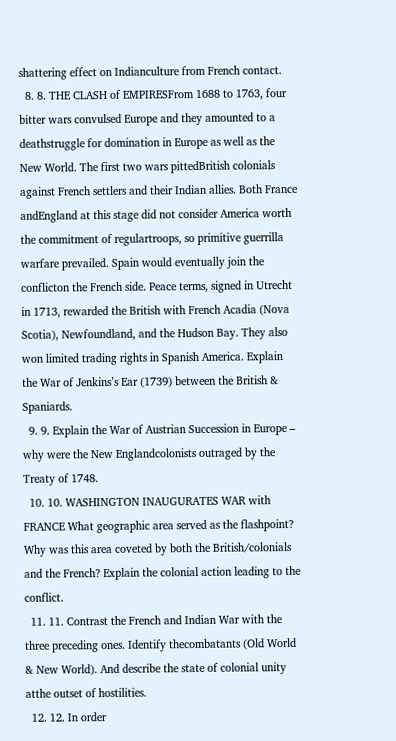shattering effect on Indianculture from French contact.
  8. 8. THE CLASH of EMPIRESFrom 1688 to 1763, four bitter wars convulsed Europe and they amounted to a deathstruggle for domination in Europe as well as the New World. The first two wars pittedBritish colonials against French settlers and their Indian allies. Both France andEngland at this stage did not consider America worth the commitment of regulartroops, so primitive guerrilla warfare prevailed. Spain would eventually join the conflicton the French side. Peace terms, signed in Utrecht in 1713, rewarded the British with French Acadia (Nova Scotia), Newfoundland, and the Hudson Bay. They also won limited trading rights in Spanish America. Explain the War of Jenkins’s Ear (1739) between the British & Spaniards.
  9. 9. Explain the War of Austrian Succession in Europe – why were the New Englandcolonists outraged by the Treaty of 1748.
  10. 10. WASHINGTON INAUGURATES WAR with FRANCE What geographic area served as the flashpoint? Why was this area coveted by both the British/colonials and the French? Explain the colonial action leading to the conflict.
  11. 11. Contrast the French and Indian War with the three preceding ones. Identify thecombatants (Old World & New World). And describe the state of colonial unity atthe outset of hostilities.
  12. 12. In order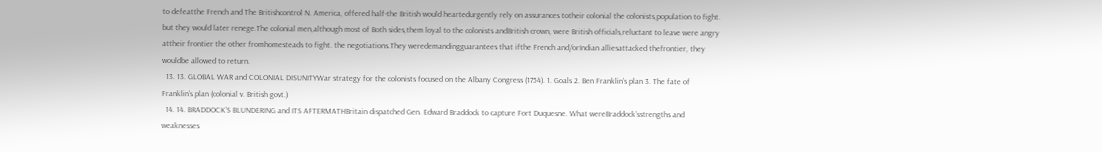to defeatthe French and The Britishcontrol N. America, offered half-the British would heartedurgently rely on assurances totheir colonial the colonists,population to fight. but they would later renege.The colonial men,although most of Both sides,them loyal to the colonists andBritish crown, were British officials,reluctant to leave were angry attheir frontier the other fromhomesteads to fight. the negotiations.They weredemandingguarantees that ifthe French and/orIndian alliesattacked thefrontier, they wouldbe allowed to return.
  13. 13. GLOBAL WAR and COLONIAL DISUNITYWar strategy for the colonists focused on the Albany Congress (1754). 1. Goals 2. Ben Franklin’s plan 3. The fate of Franklin’s plan (colonial v. British govt.)
  14. 14. BRADDOCK’S BLUNDERING and ITS AFTERMATHBritain dispatched Gen. Edward Braddock to capture Fort Duquesne. What wereBraddock’sstrengths and weaknesses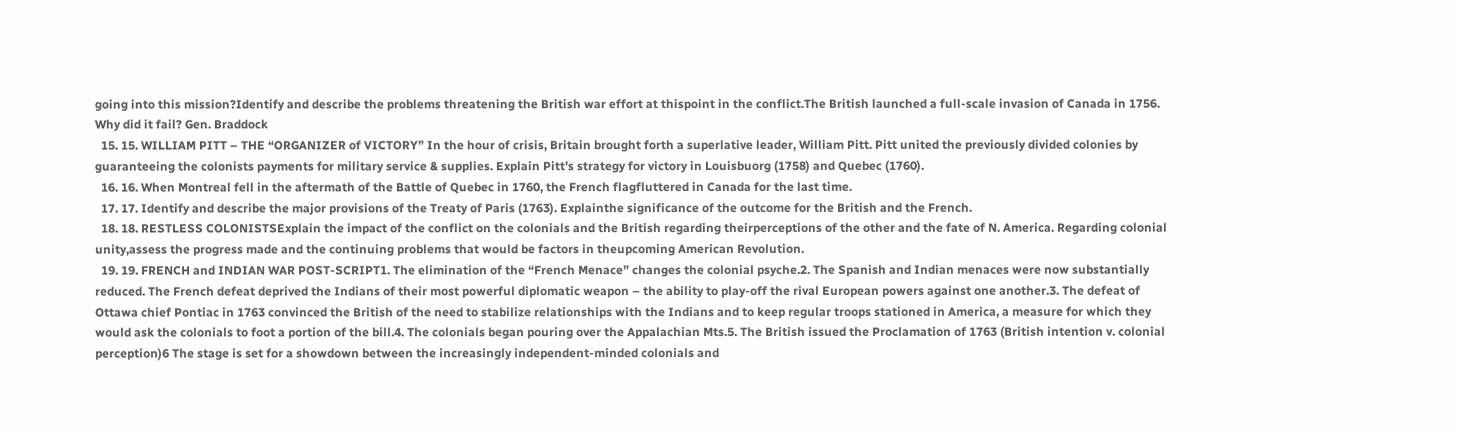going into this mission?Identify and describe the problems threatening the British war effort at thispoint in the conflict.The British launched a full-scale invasion of Canada in 1756. Why did it fail? Gen. Braddock
  15. 15. WILLIAM PITT – THE “ORGANIZER of VICTORY” In the hour of crisis, Britain brought forth a superlative leader, William Pitt. Pitt united the previously divided colonies by guaranteeing the colonists payments for military service & supplies. Explain Pitt’s strategy for victory in Louisbuorg (1758) and Quebec (1760).
  16. 16. When Montreal fell in the aftermath of the Battle of Quebec in 1760, the French flagfluttered in Canada for the last time.
  17. 17. Identify and describe the major provisions of the Treaty of Paris (1763). Explainthe significance of the outcome for the British and the French.
  18. 18. RESTLESS COLONISTSExplain the impact of the conflict on the colonials and the British regarding theirperceptions of the other and the fate of N. America. Regarding colonial unity,assess the progress made and the continuing problems that would be factors in theupcoming American Revolution.
  19. 19. FRENCH and INDIAN WAR POST-SCRIPT1. The elimination of the “French Menace” changes the colonial psyche.2. The Spanish and Indian menaces were now substantially reduced. The French defeat deprived the Indians of their most powerful diplomatic weapon – the ability to play-off the rival European powers against one another.3. The defeat of Ottawa chief Pontiac in 1763 convinced the British of the need to stabilize relationships with the Indians and to keep regular troops stationed in America, a measure for which they would ask the colonials to foot a portion of the bill.4. The colonials began pouring over the Appalachian Mts.5. The British issued the Proclamation of 1763 (British intention v. colonial perception)6 The stage is set for a showdown between the increasingly independent-minded colonials and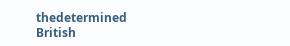thedetermined British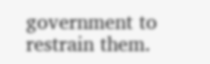government to restrain them.